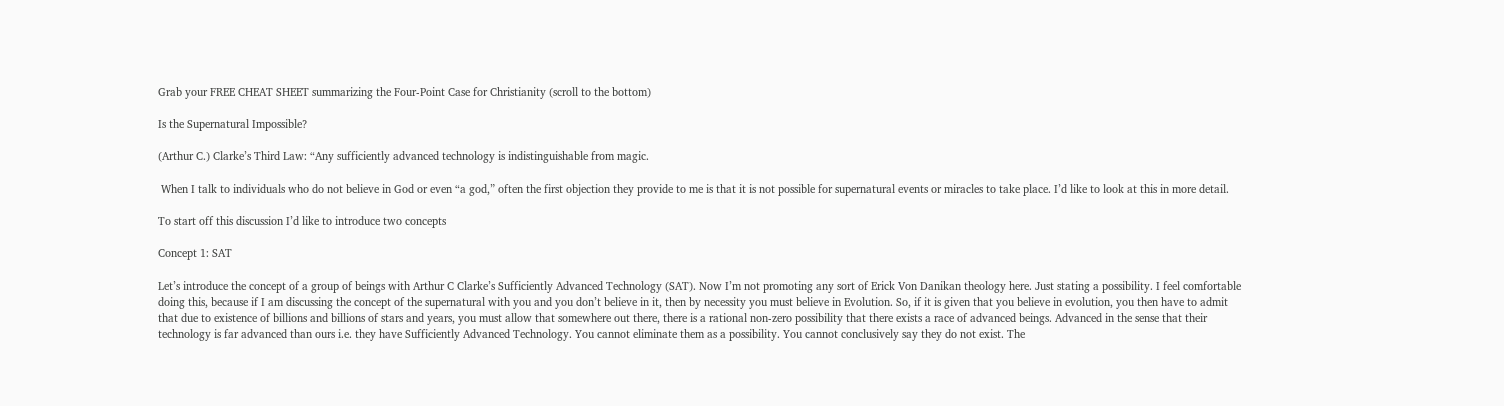Grab your FREE CHEAT SHEET summarizing the Four-Point Case for Christianity (scroll to the bottom)

Is the Supernatural Impossible?

(Arthur C.) Clarke’s Third Law: “Any sufficiently advanced technology is indistinguishable from magic.

 When I talk to individuals who do not believe in God or even “a god,” often the first objection they provide to me is that it is not possible for supernatural events or miracles to take place. I’d like to look at this in more detail.

To start off this discussion I’d like to introduce two concepts

Concept 1: SAT

Let’s introduce the concept of a group of beings with Arthur C Clarke’s Sufficiently Advanced Technology (SAT). Now I’m not promoting any sort of Erick Von Danikan theology here. Just stating a possibility. I feel comfortable doing this, because if I am discussing the concept of the supernatural with you and you don’t believe in it, then by necessity you must believe in Evolution. So, if it is given that you believe in evolution, you then have to admit that due to existence of billions and billions of stars and years, you must allow that somewhere out there, there is a rational non-zero possibility that there exists a race of advanced beings. Advanced in the sense that their technology is far advanced than ours i.e. they have Sufficiently Advanced Technology. You cannot eliminate them as a possibility. You cannot conclusively say they do not exist. The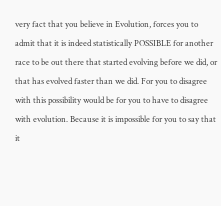very fact that you believe in Evolution, forces you to admit that it is indeed statistically POSSIBLE for another race to be out there that started evolving before we did, or that has evolved faster than we did. For you to disagree with this possibility would be for you to have to disagree with evolution. Because it is impossible for you to say that it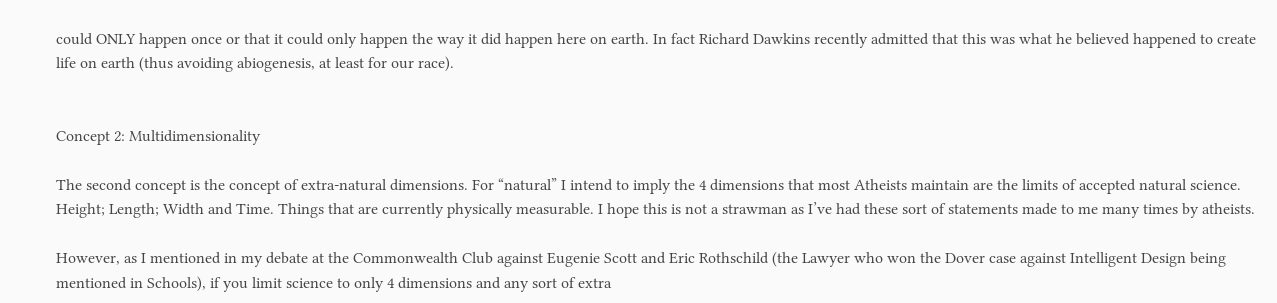could ONLY happen once or that it could only happen the way it did happen here on earth. In fact Richard Dawkins recently admitted that this was what he believed happened to create life on earth (thus avoiding abiogenesis, at least for our race).


Concept 2: Multidimensionality

The second concept is the concept of extra-natural dimensions. For “natural” I intend to imply the 4 dimensions that most Atheists maintain are the limits of accepted natural science. Height; Length; Width and Time. Things that are currently physically measurable. I hope this is not a strawman as I’ve had these sort of statements made to me many times by atheists.

However, as I mentioned in my debate at the Commonwealth Club against Eugenie Scott and Eric Rothschild (the Lawyer who won the Dover case against Intelligent Design being mentioned in Schools), if you limit science to only 4 dimensions and any sort of extra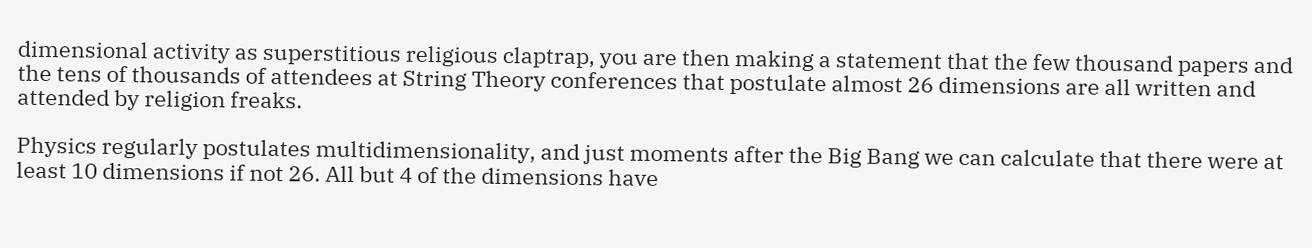dimensional activity as superstitious religious claptrap, you are then making a statement that the few thousand papers and the tens of thousands of attendees at String Theory conferences that postulate almost 26 dimensions are all written and attended by religion freaks.

Physics regularly postulates multidimensionality, and just moments after the Big Bang we can calculate that there were at least 10 dimensions if not 26. All but 4 of the dimensions have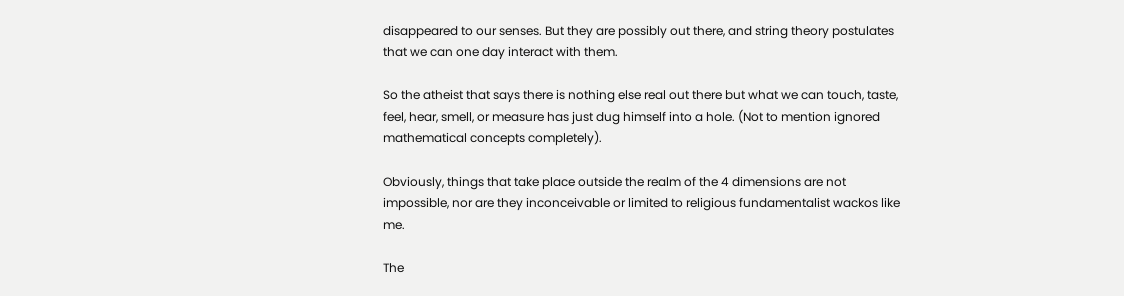disappeared to our senses. But they are possibly out there, and string theory postulates that we can one day interact with them.

So the atheist that says there is nothing else real out there but what we can touch, taste, feel, hear, smell, or measure has just dug himself into a hole. (Not to mention ignored mathematical concepts completely).

Obviously, things that take place outside the realm of the 4 dimensions are not impossible, nor are they inconceivable or limited to religious fundamentalist wackos like me.

The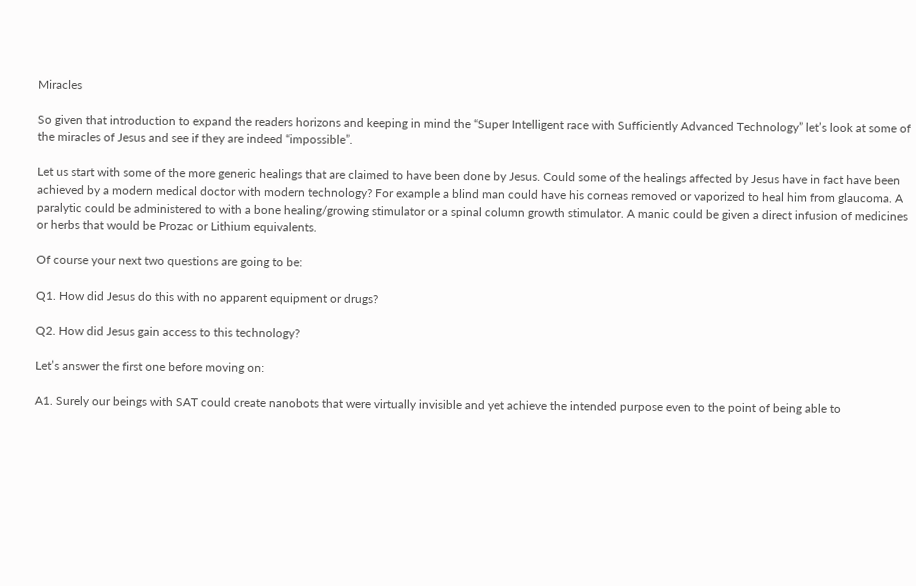Miracles

So given that introduction to expand the readers horizons and keeping in mind the “Super Intelligent race with Sufficiently Advanced Technology” let’s look at some of the miracles of Jesus and see if they are indeed “impossible”.

Let us start with some of the more generic healings that are claimed to have been done by Jesus. Could some of the healings affected by Jesus have in fact have been achieved by a modern medical doctor with modern technology? For example a blind man could have his corneas removed or vaporized to heal him from glaucoma. A paralytic could be administered to with a bone healing/growing stimulator or a spinal column growth stimulator. A manic could be given a direct infusion of medicines or herbs that would be Prozac or Lithium equivalents.

Of course your next two questions are going to be:

Q1. How did Jesus do this with no apparent equipment or drugs?

Q2. How did Jesus gain access to this technology?

Let’s answer the first one before moving on:

A1. Surely our beings with SAT could create nanobots that were virtually invisible and yet achieve the intended purpose even to the point of being able to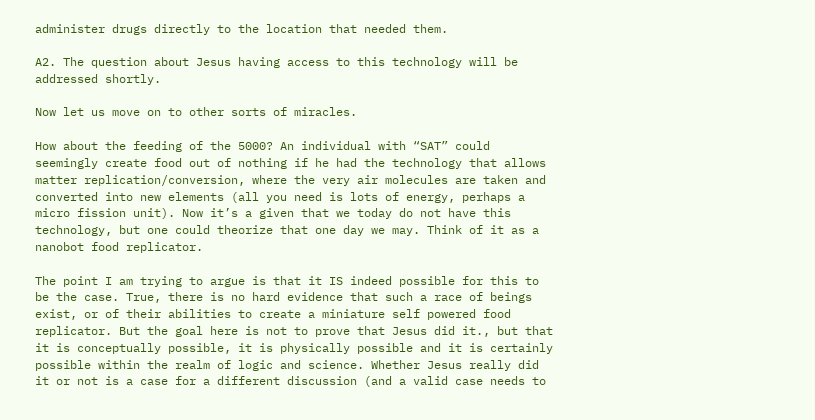administer drugs directly to the location that needed them.

A2. The question about Jesus having access to this technology will be addressed shortly.

Now let us move on to other sorts of miracles.

How about the feeding of the 5000? An individual with “SAT” could seemingly create food out of nothing if he had the technology that allows matter replication/conversion, where the very air molecules are taken and converted into new elements (all you need is lots of energy, perhaps a micro fission unit). Now it’s a given that we today do not have this technology, but one could theorize that one day we may. Think of it as a nanobot food replicator.

The point I am trying to argue is that it IS indeed possible for this to be the case. True, there is no hard evidence that such a race of beings exist, or of their abilities to create a miniature self powered food replicator. But the goal here is not to prove that Jesus did it., but that it is conceptually possible, it is physically possible and it is certainly possible within the realm of logic and science. Whether Jesus really did it or not is a case for a different discussion (and a valid case needs to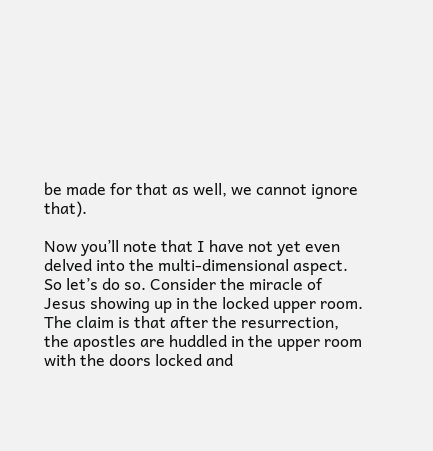be made for that as well, we cannot ignore that).

Now you’ll note that I have not yet even delved into the multi-dimensional aspect. So let’s do so. Consider the miracle of Jesus showing up in the locked upper room. The claim is that after the resurrection, the apostles are huddled in the upper room with the doors locked and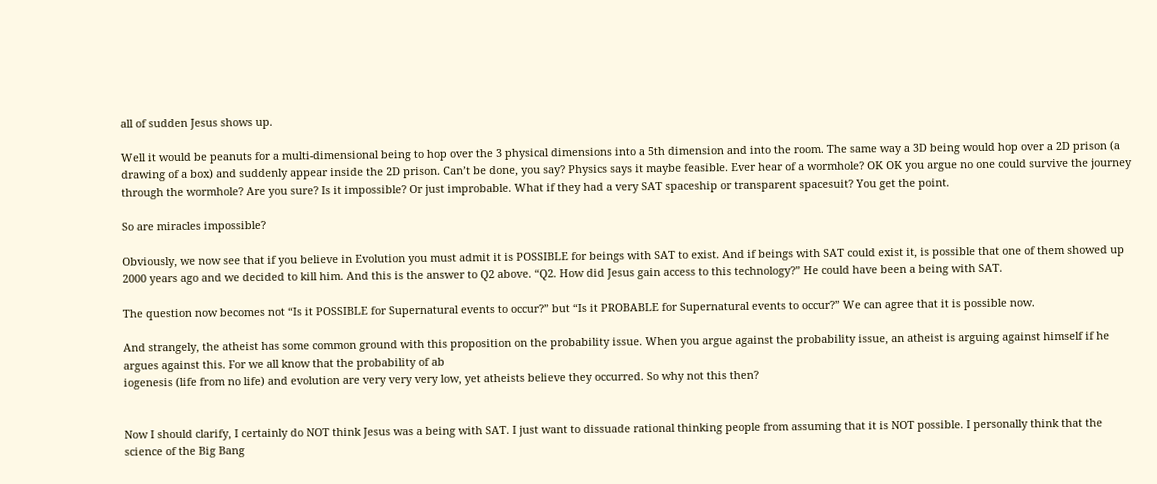all of sudden Jesus shows up.

Well it would be peanuts for a multi-dimensional being to hop over the 3 physical dimensions into a 5th dimension and into the room. The same way a 3D being would hop over a 2D prison (a drawing of a box) and suddenly appear inside the 2D prison. Can’t be done, you say? Physics says it maybe feasible. Ever hear of a wormhole? OK OK you argue no one could survive the journey through the wormhole? Are you sure? Is it impossible? Or just improbable. What if they had a very SAT spaceship or transparent spacesuit? You get the point.

So are miracles impossible?

Obviously, we now see that if you believe in Evolution you must admit it is POSSIBLE for beings with SAT to exist. And if beings with SAT could exist it, is possible that one of them showed up 2000 years ago and we decided to kill him. And this is the answer to Q2 above. “Q2. How did Jesus gain access to this technology?” He could have been a being with SAT.

The question now becomes not “Is it POSSIBLE for Supernatural events to occur?” but “Is it PROBABLE for Supernatural events to occur?” We can agree that it is possible now.

And strangely, the atheist has some common ground with this proposition on the probability issue. When you argue against the probability issue, an atheist is arguing against himself if he argues against this. For we all know that the probability of ab
iogenesis (life from no life) and evolution are very very very low, yet atheists believe they occurred. So why not this then?


Now I should clarify, I certainly do NOT think Jesus was a being with SAT. I just want to dissuade rational thinking people from assuming that it is NOT possible. I personally think that the science of the Big Bang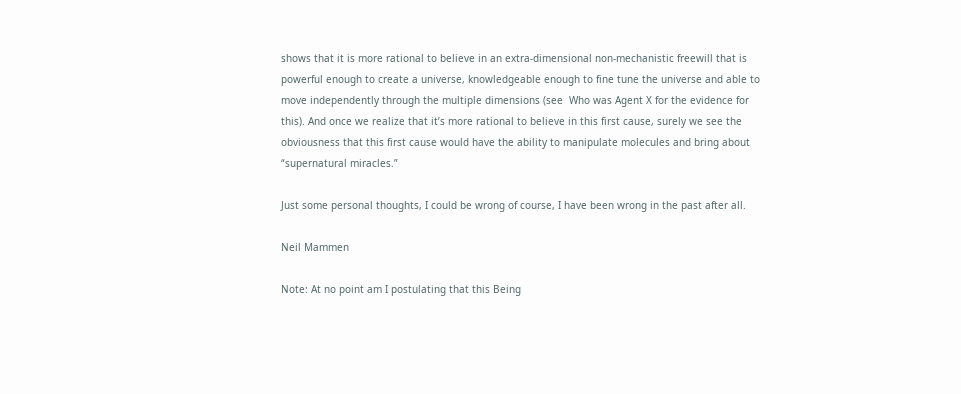shows that it is more rational to believe in an extra-dimensional non-mechanistic freewill that is powerful enough to create a universe, knowledgeable enough to fine tune the universe and able to move independently through the multiple dimensions (see  Who was Agent X for the evidence for this). And once we realize that it’s more rational to believe in this first cause, surely we see the obviousness that this first cause would have the ability to manipulate molecules and bring about “supernatural miracles.”

Just some personal thoughts, I could be wrong of course, I have been wrong in the past after all.

Neil Mammen

Note: At no point am I postulating that this Being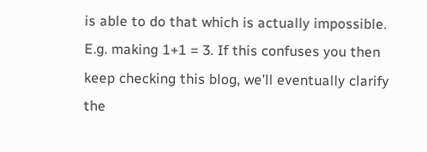is able to do that which is actually impossible. E.g. making 1+1 = 3. If this confuses you then keep checking this blog, we’ll eventually clarify the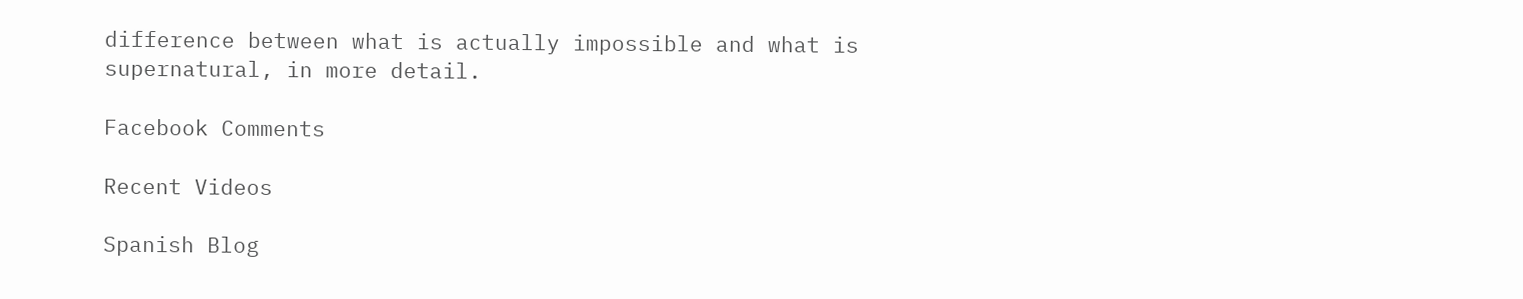difference between what is actually impossible and what is supernatural, in more detail.

Facebook Comments

Recent Videos

Spanish Blog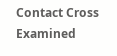Contact Cross Examined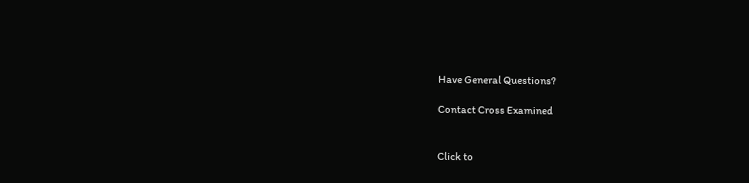Have General Questions?

Contact Cross Examined


Click to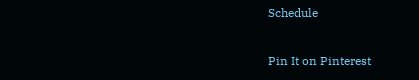Schedule

Pin It on Pinterest